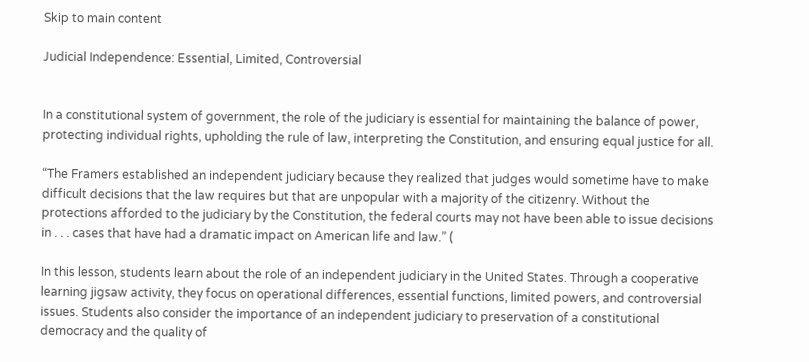Skip to main content

Judicial Independence: Essential, Limited, Controversial


In a constitutional system of government, the role of the judiciary is essential for maintaining the balance of power, protecting individual rights, upholding the rule of law, interpreting the Constitution, and ensuring equal justice for all.

“The Framers established an independent judiciary because they realized that judges would sometime have to make difficult decisions that the law requires but that are unpopular with a majority of the citizenry. Without the protections afforded to the judiciary by the Constitution, the federal courts may not have been able to issue decisions in . . . cases that have had a dramatic impact on American life and law.” (

In this lesson, students learn about the role of an independent judiciary in the United States. Through a cooperative learning jigsaw activity, they focus on operational differences, essential functions, limited powers, and controversial issues. Students also consider the importance of an independent judiciary to preservation of a constitutional democracy and the quality of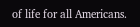of life for all Americans.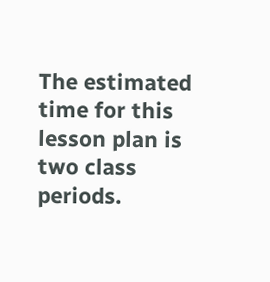The estimated time for this lesson plan is two class periods.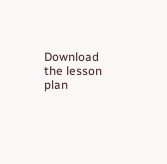Download the lesson plan